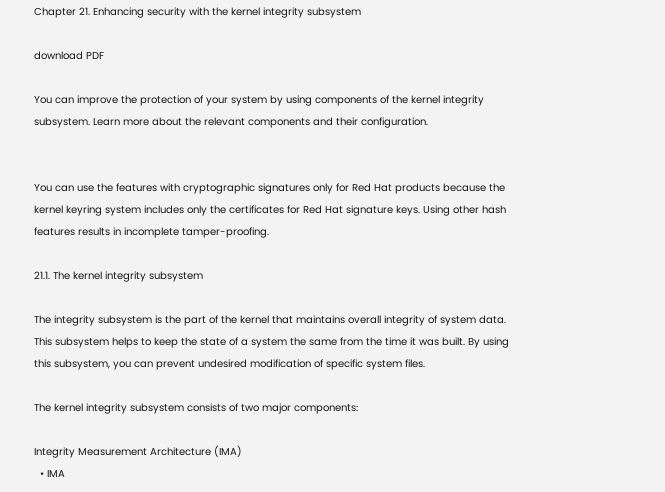Chapter 21. Enhancing security with the kernel integrity subsystem

download PDF

You can improve the protection of your system by using components of the kernel integrity subsystem. Learn more about the relevant components and their configuration.


You can use the features with cryptographic signatures only for Red Hat products because the kernel keyring system includes only the certificates for Red Hat signature keys. Using other hash features results in incomplete tamper-proofing.

21.1. The kernel integrity subsystem

The integrity subsystem is the part of the kernel that maintains overall integrity of system data. This subsystem helps to keep the state of a system the same from the time it was built. By using this subsystem, you can prevent undesired modification of specific system files.

The kernel integrity subsystem consists of two major components:

Integrity Measurement Architecture (IMA)
  • IMA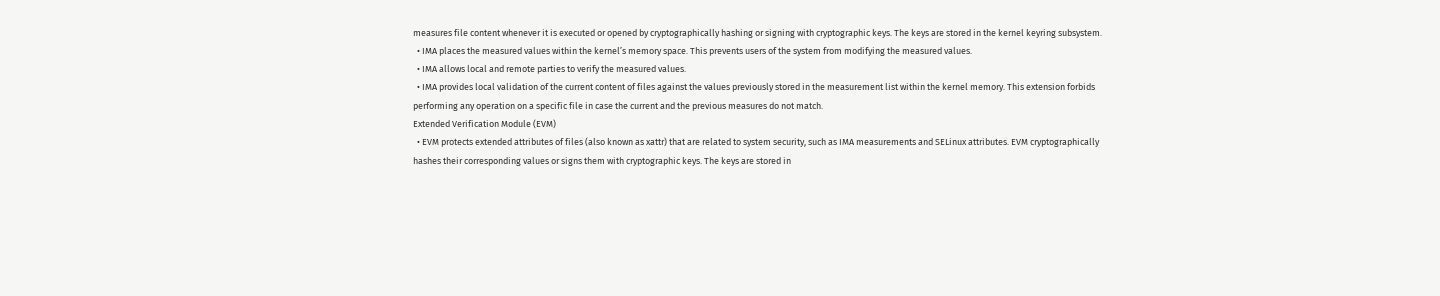measures file content whenever it is executed or opened by cryptographically hashing or signing with cryptographic keys. The keys are stored in the kernel keyring subsystem.
  • IMA places the measured values within the kernel’s memory space. This prevents users of the system from modifying the measured values.
  • IMA allows local and remote parties to verify the measured values.
  • IMA provides local validation of the current content of files against the values previously stored in the measurement list within the kernel memory. This extension forbids performing any operation on a specific file in case the current and the previous measures do not match.
Extended Verification Module (EVM)
  • EVM protects extended attributes of files (also known as xattr) that are related to system security, such as IMA measurements and SELinux attributes. EVM cryptographically hashes their corresponding values or signs them with cryptographic keys. The keys are stored in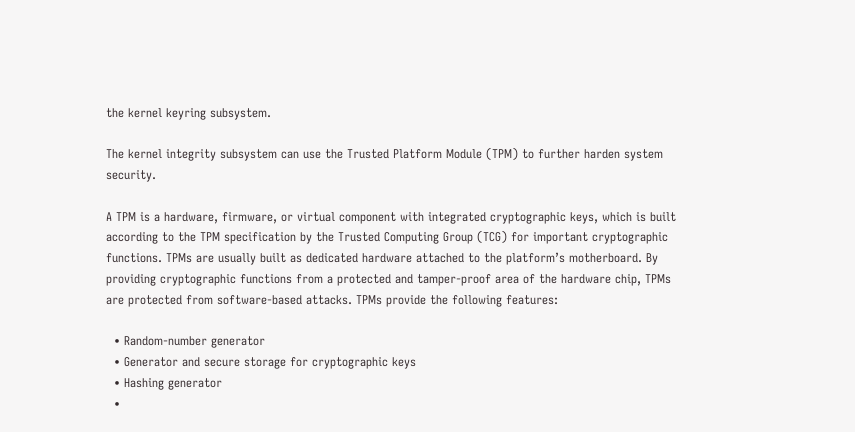the kernel keyring subsystem.

The kernel integrity subsystem can use the Trusted Platform Module (TPM) to further harden system security.

A TPM is a hardware, firmware, or virtual component with integrated cryptographic keys, which is built according to the TPM specification by the Trusted Computing Group (TCG) for important cryptographic functions. TPMs are usually built as dedicated hardware attached to the platform’s motherboard. By providing cryptographic functions from a protected and tamper-proof area of the hardware chip, TPMs are protected from software-based attacks. TPMs provide the following features:

  • Random-number generator
  • Generator and secure storage for cryptographic keys
  • Hashing generator
  •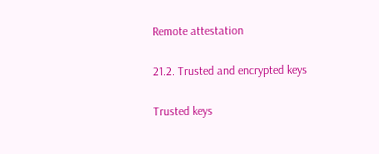Remote attestation

21.2. Trusted and encrypted keys

Trusted keys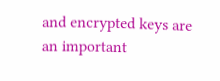and encrypted keys are an important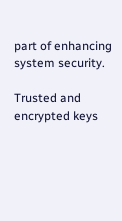part of enhancing system security.

Trusted and encrypted keys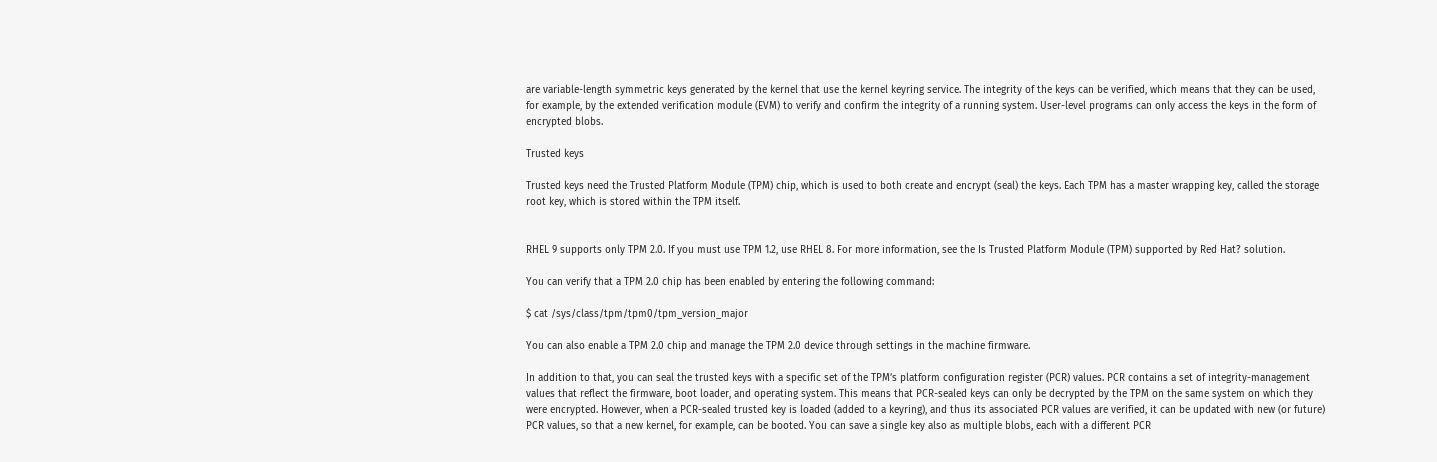are variable-length symmetric keys generated by the kernel that use the kernel keyring service. The integrity of the keys can be verified, which means that they can be used, for example, by the extended verification module (EVM) to verify and confirm the integrity of a running system. User-level programs can only access the keys in the form of encrypted blobs.

Trusted keys

Trusted keys need the Trusted Platform Module (TPM) chip, which is used to both create and encrypt (seal) the keys. Each TPM has a master wrapping key, called the storage root key, which is stored within the TPM itself.


RHEL 9 supports only TPM 2.0. If you must use TPM 1.2, use RHEL 8. For more information, see the Is Trusted Platform Module (TPM) supported by Red Hat? solution.

You can verify that a TPM 2.0 chip has been enabled by entering the following command:

$ cat /sys/class/tpm/tpm0/tpm_version_major

You can also enable a TPM 2.0 chip and manage the TPM 2.0 device through settings in the machine firmware.

In addition to that, you can seal the trusted keys with a specific set of the TPM’s platform configuration register (PCR) values. PCR contains a set of integrity-management values that reflect the firmware, boot loader, and operating system. This means that PCR-sealed keys can only be decrypted by the TPM on the same system on which they were encrypted. However, when a PCR-sealed trusted key is loaded (added to a keyring), and thus its associated PCR values are verified, it can be updated with new (or future) PCR values, so that a new kernel, for example, can be booted. You can save a single key also as multiple blobs, each with a different PCR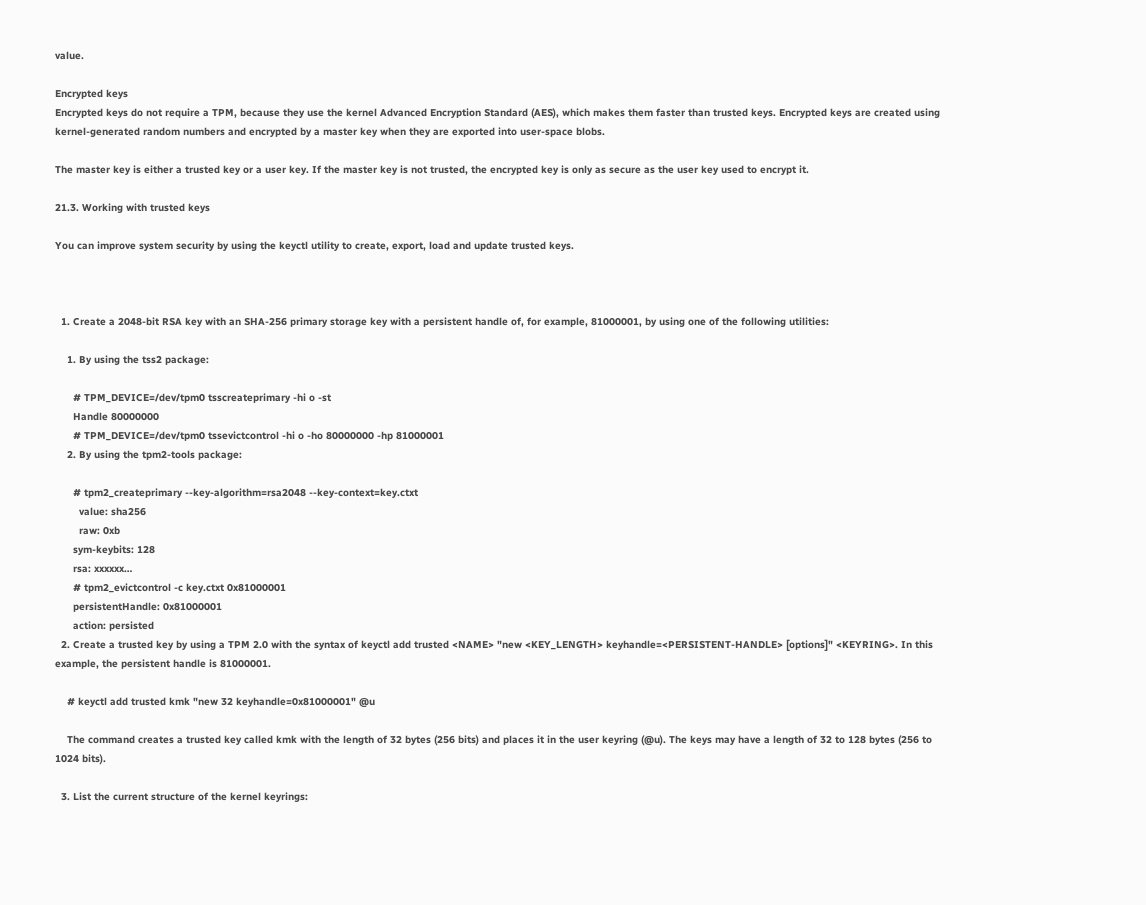value.

Encrypted keys
Encrypted keys do not require a TPM, because they use the kernel Advanced Encryption Standard (AES), which makes them faster than trusted keys. Encrypted keys are created using kernel-generated random numbers and encrypted by a master key when they are exported into user-space blobs.

The master key is either a trusted key or a user key. If the master key is not trusted, the encrypted key is only as secure as the user key used to encrypt it.

21.3. Working with trusted keys

You can improve system security by using the keyctl utility to create, export, load and update trusted keys.



  1. Create a 2048-bit RSA key with an SHA-256 primary storage key with a persistent handle of, for example, 81000001, by using one of the following utilities:

    1. By using the tss2 package:

      # TPM_DEVICE=/dev/tpm0 tsscreateprimary -hi o -st
      Handle 80000000
      # TPM_DEVICE=/dev/tpm0 tssevictcontrol -hi o -ho 80000000 -hp 81000001
    2. By using the tpm2-tools package:

      # tpm2_createprimary --key-algorithm=rsa2048 --key-context=key.ctxt
        value: sha256
        raw: 0xb
      sym-keybits: 128
      rsa: xxxxxx…
      # tpm2_evictcontrol -c key.ctxt 0x81000001
      persistentHandle: 0x81000001
      action: persisted
  2. Create a trusted key by using a TPM 2.0 with the syntax of keyctl add trusted <NAME> "new <KEY_LENGTH> keyhandle=<PERSISTENT-HANDLE> [options]" <KEYRING>. In this example, the persistent handle is 81000001.

    # keyctl add trusted kmk "new 32 keyhandle=0x81000001" @u

    The command creates a trusted key called kmk with the length of 32 bytes (256 bits) and places it in the user keyring (@u). The keys may have a length of 32 to 128 bytes (256 to 1024 bits).

  3. List the current structure of the kernel keyrings: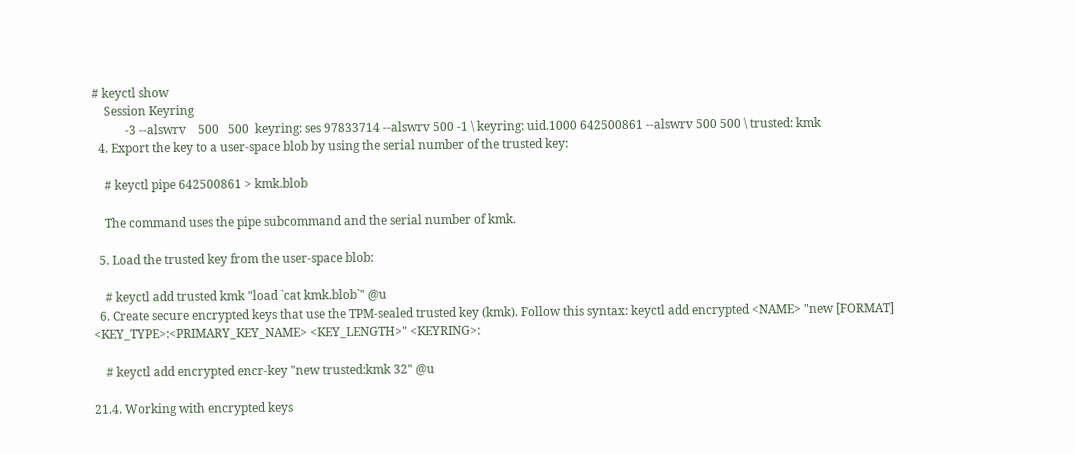# keyctl show
    Session Keyring
           -3 --alswrv    500   500  keyring: ses 97833714 --alswrv 500 -1 \ keyring: uid.1000 642500861 --alswrv 500 500 \ trusted: kmk
  4. Export the key to a user-space blob by using the serial number of the trusted key:

    # keyctl pipe 642500861 > kmk.blob

    The command uses the pipe subcommand and the serial number of kmk.

  5. Load the trusted key from the user-space blob:

    # keyctl add trusted kmk "load `cat kmk.blob`" @u
  6. Create secure encrypted keys that use the TPM-sealed trusted key (kmk). Follow this syntax: keyctl add encrypted <NAME> "new [FORMAT] <KEY_TYPE>:<PRIMARY_KEY_NAME> <KEY_LENGTH>" <KEYRING>:

    # keyctl add encrypted encr-key "new trusted:kmk 32" @u

21.4. Working with encrypted keys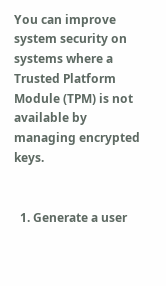You can improve system security on systems where a Trusted Platform Module (TPM) is not available by managing encrypted keys.


  1. Generate a user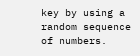key by using a random sequence of numbers.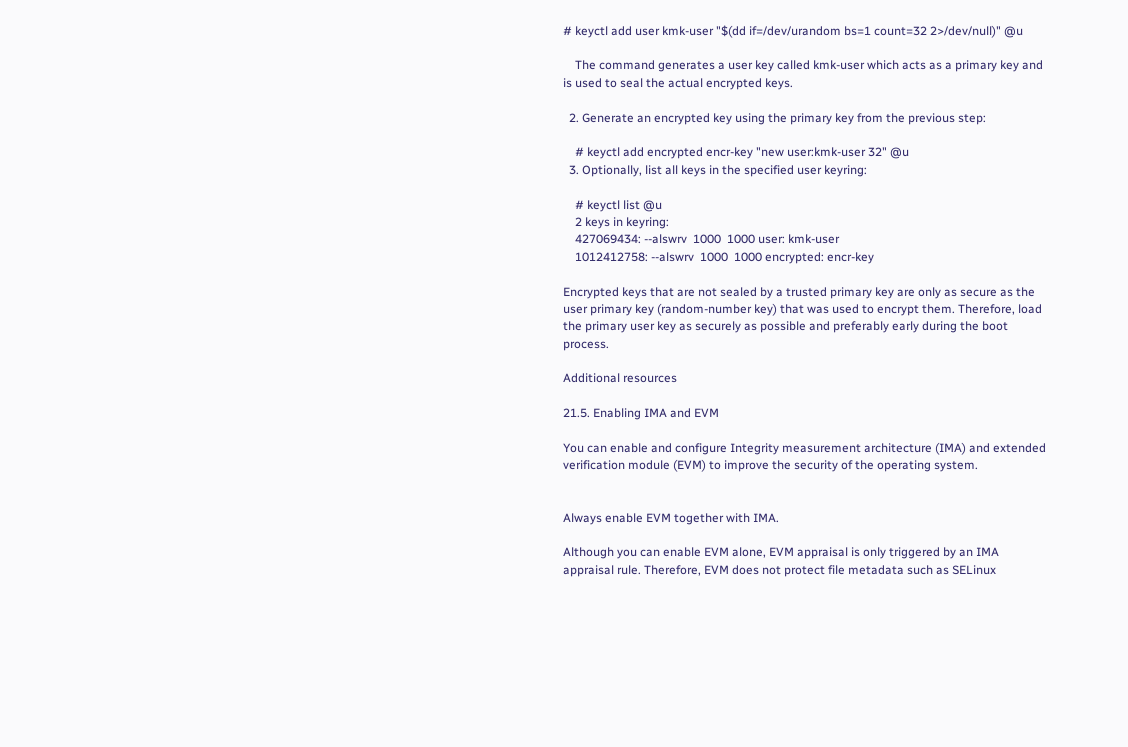# keyctl add user kmk-user "$(dd if=/dev/urandom bs=1 count=32 2>/dev/null)" @u

    The command generates a user key called kmk-user which acts as a primary key and is used to seal the actual encrypted keys.

  2. Generate an encrypted key using the primary key from the previous step:

    # keyctl add encrypted encr-key "new user:kmk-user 32" @u
  3. Optionally, list all keys in the specified user keyring:

    # keyctl list @u
    2 keys in keyring:
    427069434: --alswrv  1000  1000 user: kmk-user
    1012412758: --alswrv  1000  1000 encrypted: encr-key

Encrypted keys that are not sealed by a trusted primary key are only as secure as the user primary key (random-number key) that was used to encrypt them. Therefore, load the primary user key as securely as possible and preferably early during the boot process.

Additional resources

21.5. Enabling IMA and EVM

You can enable and configure Integrity measurement architecture (IMA) and extended verification module (EVM) to improve the security of the operating system.


Always enable EVM together with IMA.

Although you can enable EVM alone, EVM appraisal is only triggered by an IMA appraisal rule. Therefore, EVM does not protect file metadata such as SELinux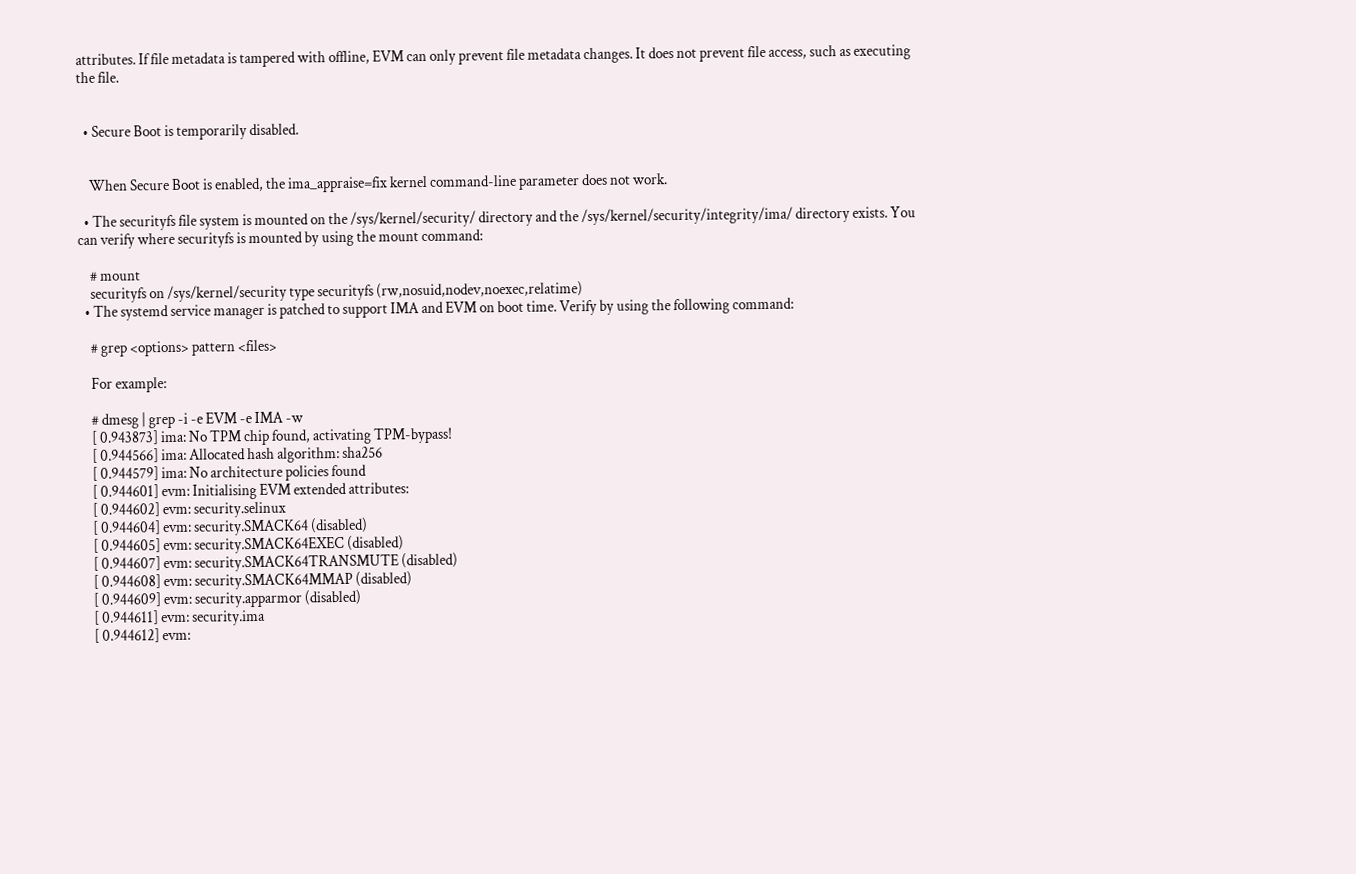attributes. If file metadata is tampered with offline, EVM can only prevent file metadata changes. It does not prevent file access, such as executing the file.


  • Secure Boot is temporarily disabled.


    When Secure Boot is enabled, the ima_appraise=fix kernel command-line parameter does not work.

  • The securityfs file system is mounted on the /sys/kernel/security/ directory and the /sys/kernel/security/integrity/ima/ directory exists. You can verify where securityfs is mounted by using the mount command:

    # mount
    securityfs on /sys/kernel/security type securityfs (rw,nosuid,nodev,noexec,relatime)
  • The systemd service manager is patched to support IMA and EVM on boot time. Verify by using the following command:

    # grep <options> pattern <files>

    For example:

    # dmesg | grep -i -e EVM -e IMA -w
    [ 0.943873] ima: No TPM chip found, activating TPM-bypass!
    [ 0.944566] ima: Allocated hash algorithm: sha256
    [ 0.944579] ima: No architecture policies found
    [ 0.944601] evm: Initialising EVM extended attributes:
    [ 0.944602] evm: security.selinux
    [ 0.944604] evm: security.SMACK64 (disabled)
    [ 0.944605] evm: security.SMACK64EXEC (disabled)
    [ 0.944607] evm: security.SMACK64TRANSMUTE (disabled)
    [ 0.944608] evm: security.SMACK64MMAP (disabled)
    [ 0.944609] evm: security.apparmor (disabled)
    [ 0.944611] evm: security.ima
    [ 0.944612] evm: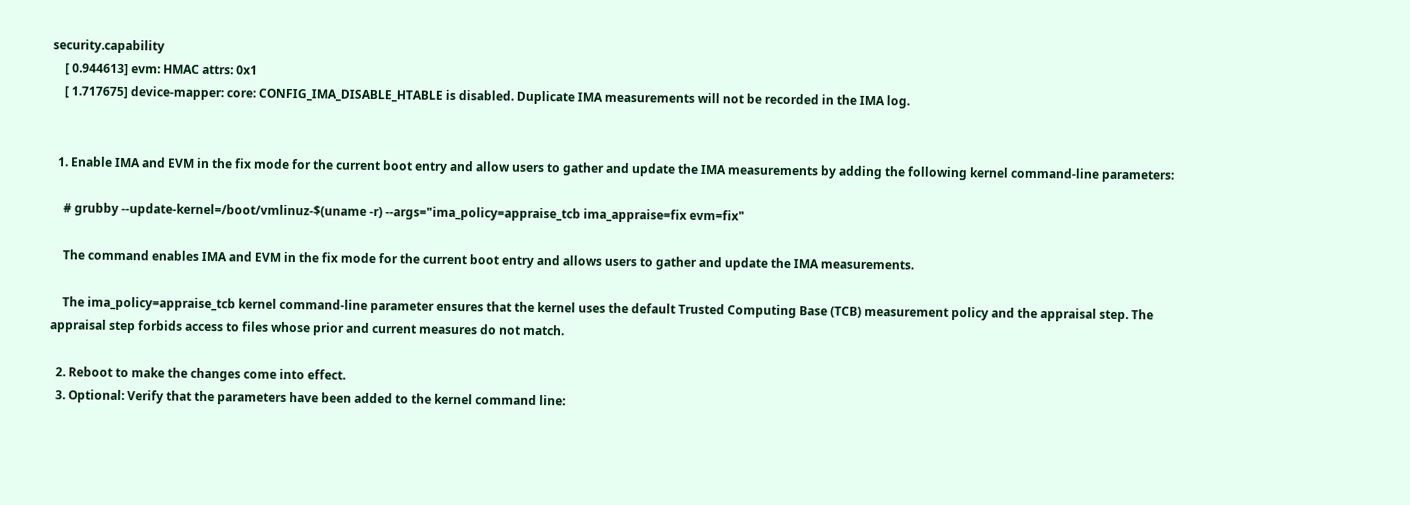security.capability
    [ 0.944613] evm: HMAC attrs: 0x1
    [ 1.717675] device-mapper: core: CONFIG_IMA_DISABLE_HTABLE is disabled. Duplicate IMA measurements will not be recorded in the IMA log.


  1. Enable IMA and EVM in the fix mode for the current boot entry and allow users to gather and update the IMA measurements by adding the following kernel command-line parameters:

    # grubby --update-kernel=/boot/vmlinuz-$(uname -r) --args="ima_policy=appraise_tcb ima_appraise=fix evm=fix"

    The command enables IMA and EVM in the fix mode for the current boot entry and allows users to gather and update the IMA measurements.

    The ima_policy=appraise_tcb kernel command-line parameter ensures that the kernel uses the default Trusted Computing Base (TCB) measurement policy and the appraisal step. The appraisal step forbids access to files whose prior and current measures do not match.

  2. Reboot to make the changes come into effect.
  3. Optional: Verify that the parameters have been added to the kernel command line: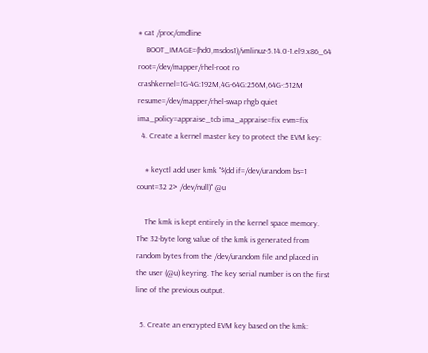# cat /proc/cmdline
    BOOT_IMAGE=(hd0,msdos1)/vmlinuz-5.14.0-1.el9.x86_64 root=/dev/mapper/rhel-root ro crashkernel=1G-4G:192M,4G-64G:256M,64G-:512M resume=/dev/mapper/rhel-swap rhgb quiet ima_policy=appraise_tcb ima_appraise=fix evm=fix
  4. Create a kernel master key to protect the EVM key:

    # keyctl add user kmk "$(dd if=/dev/urandom bs=1 count=32 2> /dev/null)" @u

    The kmk is kept entirely in the kernel space memory. The 32-byte long value of the kmk is generated from random bytes from the /dev/urandom file and placed in the user (@u) keyring. The key serial number is on the first line of the previous output.

  5. Create an encrypted EVM key based on the kmk: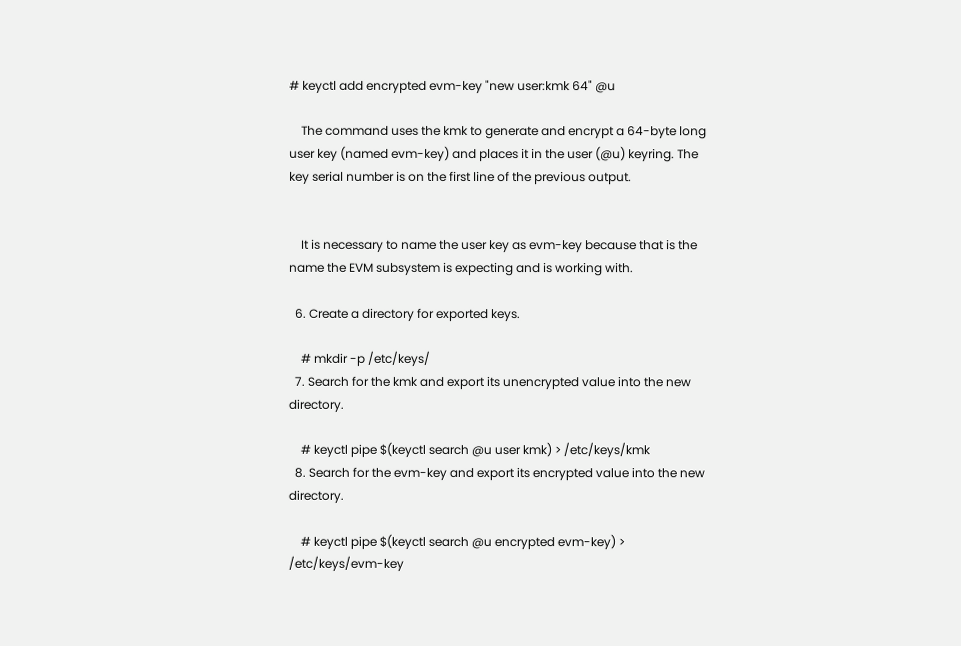# keyctl add encrypted evm-key "new user:kmk 64" @u

    The command uses the kmk to generate and encrypt a 64-byte long user key (named evm-key) and places it in the user (@u) keyring. The key serial number is on the first line of the previous output.


    It is necessary to name the user key as evm-key because that is the name the EVM subsystem is expecting and is working with.

  6. Create a directory for exported keys.

    # mkdir -p /etc/keys/
  7. Search for the kmk and export its unencrypted value into the new directory.

    # keyctl pipe $(keyctl search @u user kmk) > /etc/keys/kmk
  8. Search for the evm-key and export its encrypted value into the new directory.

    # keyctl pipe $(keyctl search @u encrypted evm-key) > /etc/keys/evm-key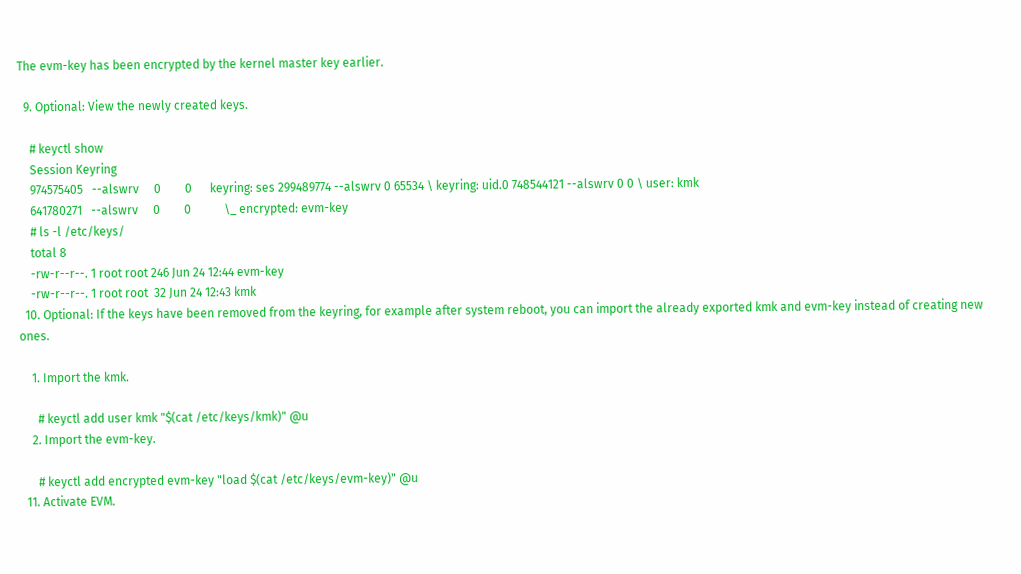The evm-key has been encrypted by the kernel master key earlier.

  9. Optional: View the newly created keys.

    # keyctl show
    Session Keyring
    974575405   --alswrv     0        0      keyring: ses 299489774 --alswrv 0 65534 \ keyring: uid.0 748544121 --alswrv 0 0 \ user: kmk
    641780271   --alswrv     0        0           \_ encrypted: evm-key
    # ls -l /etc/keys/
    total 8
    -rw-r--r--. 1 root root 246 Jun 24 12:44 evm-key
    -rw-r--r--. 1 root root  32 Jun 24 12:43 kmk
  10. Optional: If the keys have been removed from the keyring, for example after system reboot, you can import the already exported kmk and evm-key instead of creating new ones.

    1. Import the kmk.

      # keyctl add user kmk "$(cat /etc/keys/kmk)" @u
    2. Import the evm-key.

      # keyctl add encrypted evm-key "load $(cat /etc/keys/evm-key)" @u
  11. Activate EVM.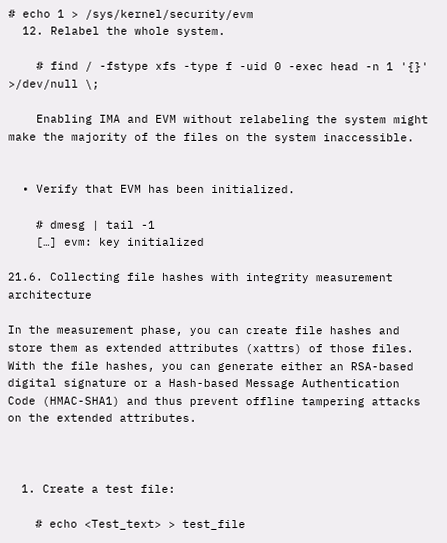# echo 1 > /sys/kernel/security/evm
  12. Relabel the whole system.

    # find / -fstype xfs -type f -uid 0 -exec head -n 1 '{}' >/dev/null \;

    Enabling IMA and EVM without relabeling the system might make the majority of the files on the system inaccessible.


  • Verify that EVM has been initialized.

    # dmesg | tail -1
    […] evm: key initialized

21.6. Collecting file hashes with integrity measurement architecture

In the measurement phase, you can create file hashes and store them as extended attributes (xattrs) of those files. With the file hashes, you can generate either an RSA-based digital signature or a Hash-based Message Authentication Code (HMAC-SHA1) and thus prevent offline tampering attacks on the extended attributes.



  1. Create a test file:

    # echo <Test_text> > test_file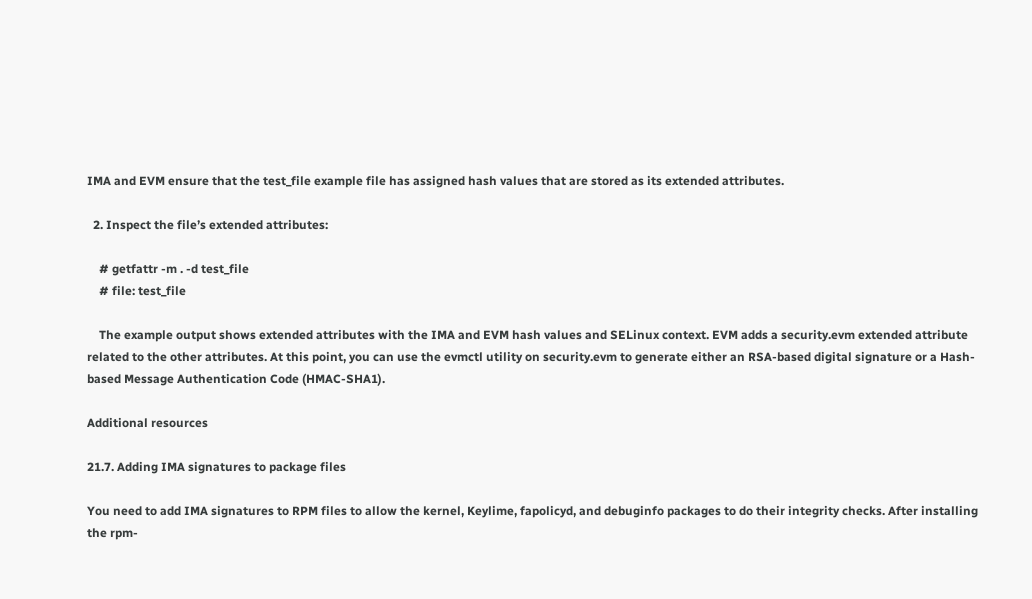IMA and EVM ensure that the test_file example file has assigned hash values that are stored as its extended attributes.

  2. Inspect the file’s extended attributes:

    # getfattr -m . -d test_file
    # file: test_file

    The example output shows extended attributes with the IMA and EVM hash values and SELinux context. EVM adds a security.evm extended attribute related to the other attributes. At this point, you can use the evmctl utility on security.evm to generate either an RSA-based digital signature or a Hash-based Message Authentication Code (HMAC-SHA1).

Additional resources

21.7. Adding IMA signatures to package files

You need to add IMA signatures to RPM files to allow the kernel, Keylime, fapolicyd, and debuginfo packages to do their integrity checks. After installing the rpm-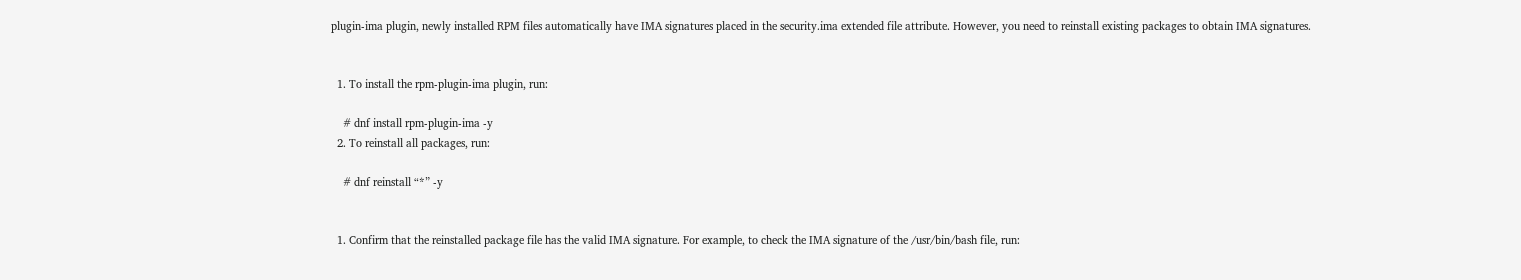plugin-ima plugin, newly installed RPM files automatically have IMA signatures placed in the security.ima extended file attribute. However, you need to reinstall existing packages to obtain IMA signatures.


  1. To install the rpm-plugin-ima plugin, run:

    # dnf install rpm-plugin-ima -y
  2. To reinstall all packages, run:

    # dnf reinstall “*” -y


  1. Confirm that the reinstalled package file has the valid IMA signature. For example, to check the IMA signature of the /usr/bin/bash file, run: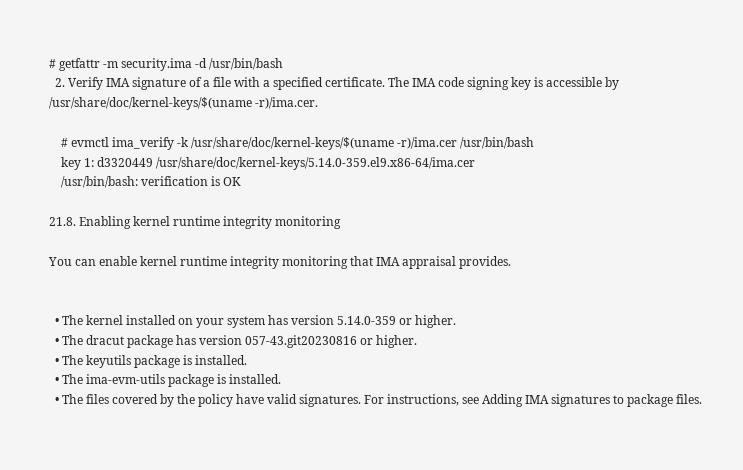# getfattr -m security.ima -d /usr/bin/bash
  2. Verify IMA signature of a file with a specified certificate. The IMA code signing key is accessible by /usr/share/doc/kernel-keys/$(uname -r)/ima.cer.

    # evmctl ima_verify -k /usr/share/doc/kernel-keys/$(uname -r)/ima.cer /usr/bin/bash
    key 1: d3320449 /usr/share/doc/kernel-keys/5.14.0-359.el9.x86-64/ima.cer
    /usr/bin/bash: verification is OK

21.8. Enabling kernel runtime integrity monitoring

You can enable kernel runtime integrity monitoring that IMA appraisal provides.


  • The kernel installed on your system has version 5.14.0-359 or higher.
  • The dracut package has version 057-43.git20230816 or higher.
  • The keyutils package is installed.
  • The ima-evm-utils package is installed.
  • The files covered by the policy have valid signatures. For instructions, see Adding IMA signatures to package files.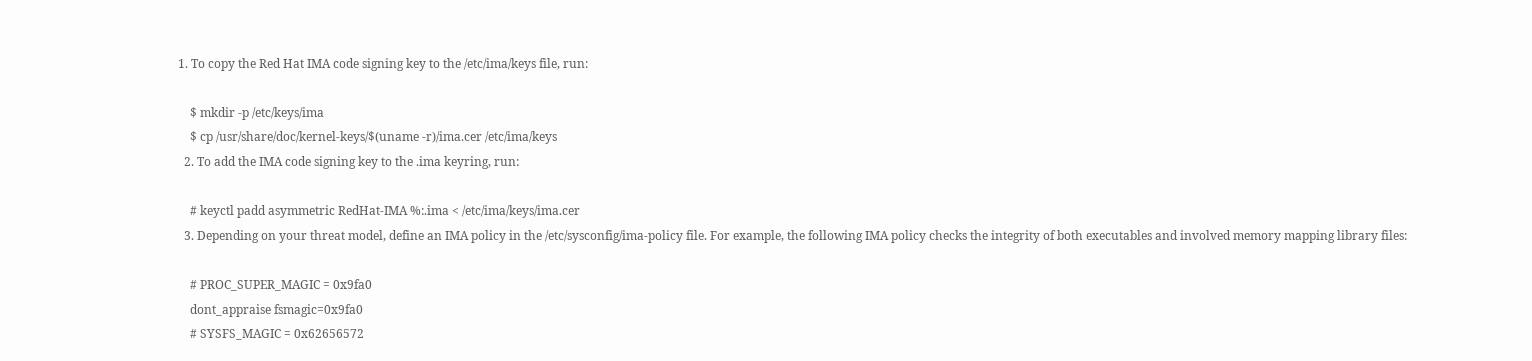1. To copy the Red Hat IMA code signing key to the /etc/ima/keys file, run:

    $ mkdir -p /etc/keys/ima
    $ cp /usr/share/doc/kernel-keys/$(uname -r)/ima.cer /etc/ima/keys
  2. To add the IMA code signing key to the .ima keyring, run:

    # keyctl padd asymmetric RedHat-IMA %:.ima < /etc/ima/keys/ima.cer
  3. Depending on your threat model, define an IMA policy in the /etc/sysconfig/ima-policy file. For example, the following IMA policy checks the integrity of both executables and involved memory mapping library files:

    # PROC_SUPER_MAGIC = 0x9fa0
    dont_appraise fsmagic=0x9fa0
    # SYSFS_MAGIC = 0x62656572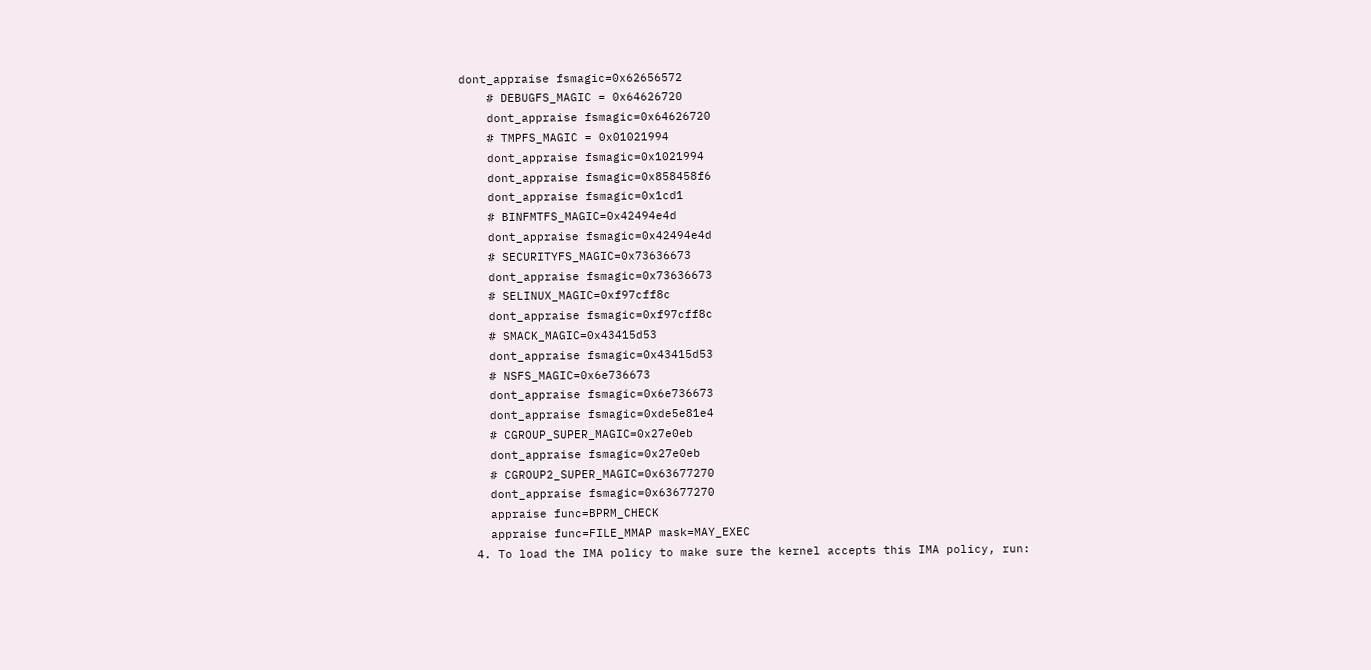dont_appraise fsmagic=0x62656572
    # DEBUGFS_MAGIC = 0x64626720
    dont_appraise fsmagic=0x64626720
    # TMPFS_MAGIC = 0x01021994
    dont_appraise fsmagic=0x1021994
    dont_appraise fsmagic=0x858458f6
    dont_appraise fsmagic=0x1cd1
    # BINFMTFS_MAGIC=0x42494e4d
    dont_appraise fsmagic=0x42494e4d
    # SECURITYFS_MAGIC=0x73636673
    dont_appraise fsmagic=0x73636673
    # SELINUX_MAGIC=0xf97cff8c
    dont_appraise fsmagic=0xf97cff8c
    # SMACK_MAGIC=0x43415d53
    dont_appraise fsmagic=0x43415d53
    # NSFS_MAGIC=0x6e736673
    dont_appraise fsmagic=0x6e736673
    dont_appraise fsmagic=0xde5e81e4
    # CGROUP_SUPER_MAGIC=0x27e0eb
    dont_appraise fsmagic=0x27e0eb
    # CGROUP2_SUPER_MAGIC=0x63677270
    dont_appraise fsmagic=0x63677270
    appraise func=BPRM_CHECK
    appraise func=FILE_MMAP mask=MAY_EXEC
  4. To load the IMA policy to make sure the kernel accepts this IMA policy, run: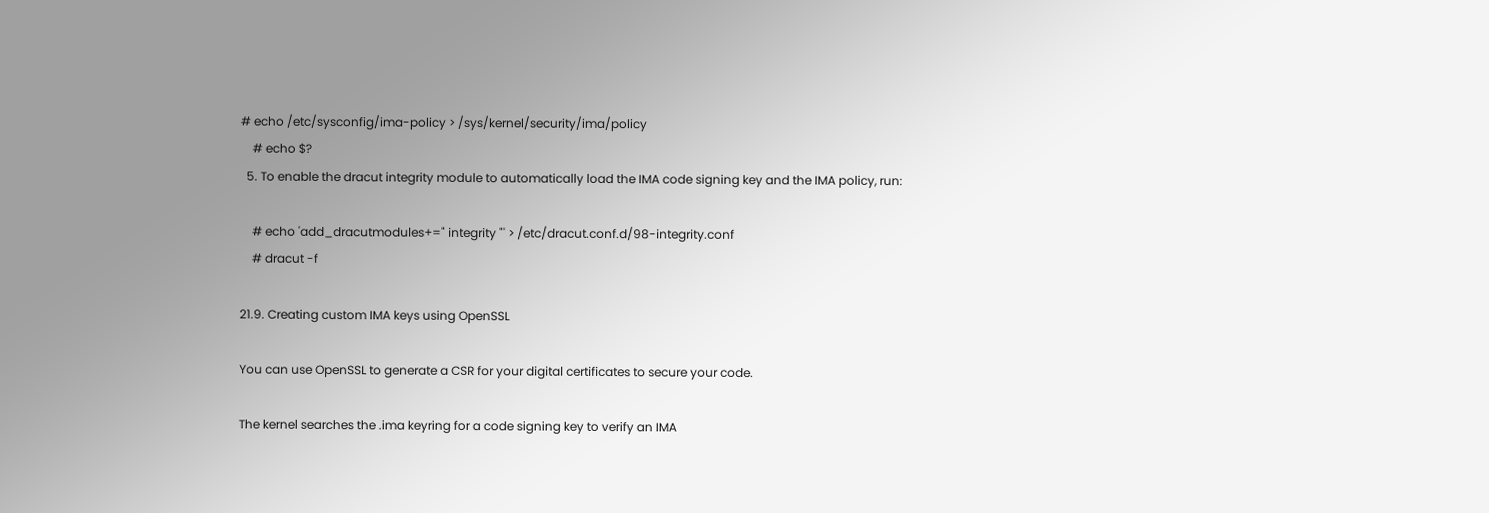# echo /etc/sysconfig/ima-policy > /sys/kernel/security/ima/policy
    # echo $?
  5. To enable the dracut integrity module to automatically load the IMA code signing key and the IMA policy, run:

    # echo 'add_dracutmodules+=" integrity "' > /etc/dracut.conf.d/98-integrity.conf
    # dracut -f

21.9. Creating custom IMA keys using OpenSSL

You can use OpenSSL to generate a CSR for your digital certificates to secure your code.

The kernel searches the .ima keyring for a code signing key to verify an IMA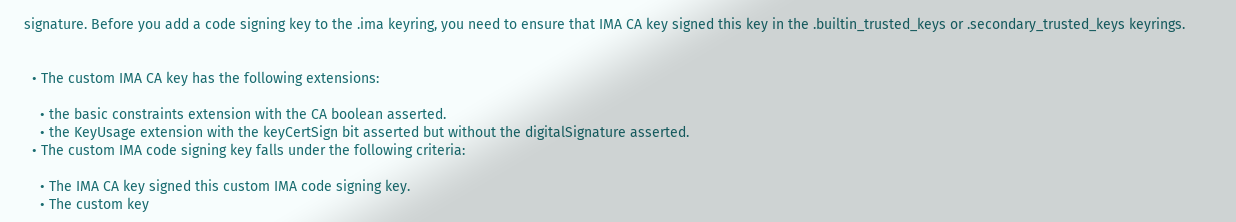signature. Before you add a code signing key to the .ima keyring, you need to ensure that IMA CA key signed this key in the .builtin_trusted_keys or .secondary_trusted_keys keyrings.


  • The custom IMA CA key has the following extensions:

    • the basic constraints extension with the CA boolean asserted.
    • the KeyUsage extension with the keyCertSign bit asserted but without the digitalSignature asserted.
  • The custom IMA code signing key falls under the following criteria:

    • The IMA CA key signed this custom IMA code signing key.
    • The custom key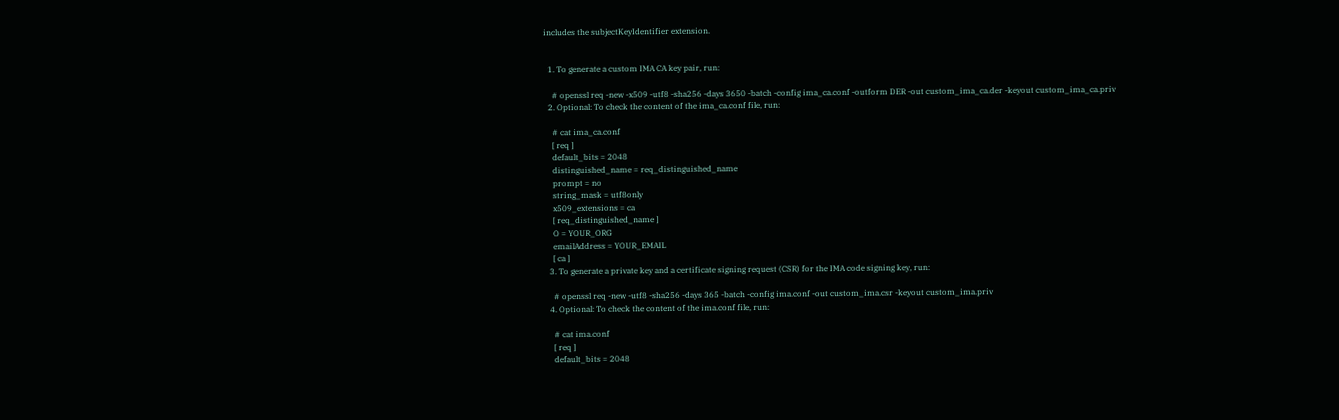includes the subjectKeyIdentifier extension.


  1. To generate a custom IMA CA key pair, run:

    # openssl req -new -x509 -utf8 -sha256 -days 3650 -batch -config ima_ca.conf -outform DER -out custom_ima_ca.der -keyout custom_ima_ca.priv
  2. Optional: To check the content of the ima_ca.conf file, run:

    # cat ima_ca.conf
    [ req ]
    default_bits = 2048
    distinguished_name = req_distinguished_name
    prompt = no
    string_mask = utf8only
    x509_extensions = ca
    [ req_distinguished_name ]
    O = YOUR_ORG
    emailAddress = YOUR_EMAIL
    [ ca ]
  3. To generate a private key and a certificate signing request (CSR) for the IMA code signing key, run:

    # openssl req -new -utf8 -sha256 -days 365 -batch -config ima.conf -out custom_ima.csr -keyout custom_ima.priv
  4. Optional: To check the content of the ima.conf file, run:

    # cat ima.conf
    [ req ]
    default_bits = 2048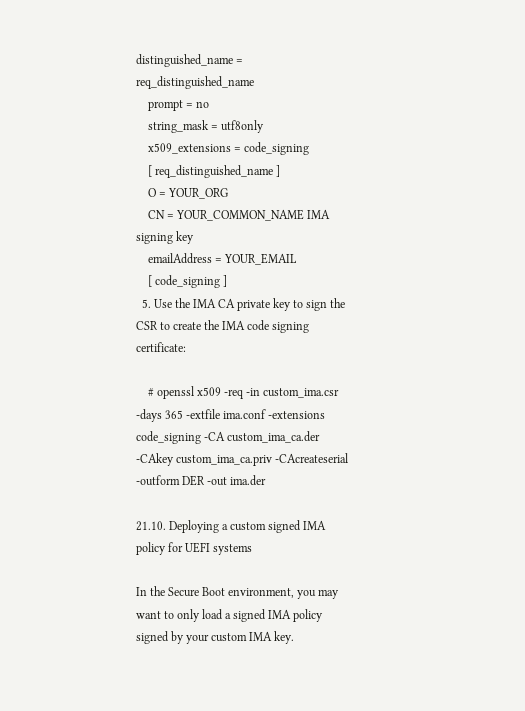distinguished_name = req_distinguished_name
    prompt = no
    string_mask = utf8only
    x509_extensions = code_signing
    [ req_distinguished_name ]
    O = YOUR_ORG
    CN = YOUR_COMMON_NAME IMA signing key
    emailAddress = YOUR_EMAIL
    [ code_signing ]
  5. Use the IMA CA private key to sign the CSR to create the IMA code signing certificate:

    # openssl x509 -req -in custom_ima.csr -days 365 -extfile ima.conf -extensions code_signing -CA custom_ima_ca.der -CAkey custom_ima_ca.priv -CAcreateserial -outform DER -out ima.der

21.10. Deploying a custom signed IMA policy for UEFI systems

In the Secure Boot environment, you may want to only load a signed IMA policy signed by your custom IMA key.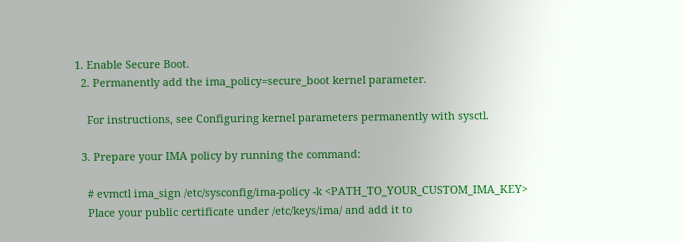1. Enable Secure Boot.
  2. Permanently add the ima_policy=secure_boot kernel parameter.

    For instructions, see Configuring kernel parameters permanently with sysctl.

  3. Prepare your IMA policy by running the command:

    # evmctl ima_sign /etc/sysconfig/ima-policy -k <PATH_TO_YOUR_CUSTOM_IMA_KEY>
    Place your public certificate under /etc/keys/ima/ and add it to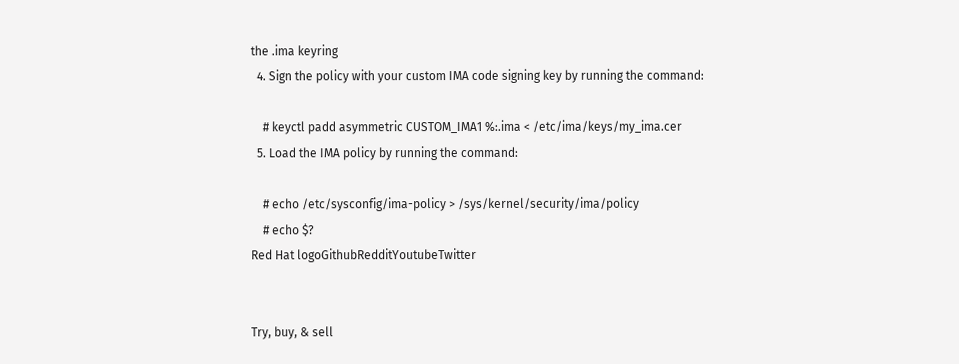the .ima keyring
  4. Sign the policy with your custom IMA code signing key by running the command:

    # keyctl padd asymmetric CUSTOM_IMA1 %:.ima < /etc/ima/keys/my_ima.cer
  5. Load the IMA policy by running the command:

    # echo /etc/sysconfig/ima-policy > /sys/kernel/security/ima/policy
    # echo $?
Red Hat logoGithubRedditYoutubeTwitter


Try, buy, & sell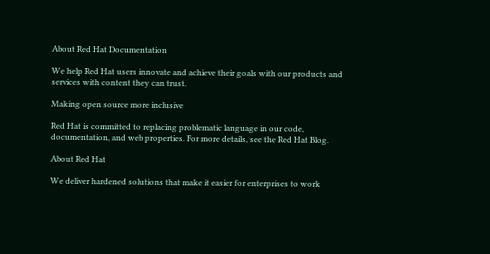About Red Hat Documentation

We help Red Hat users innovate and achieve their goals with our products and services with content they can trust.

Making open source more inclusive

Red Hat is committed to replacing problematic language in our code, documentation, and web properties. For more details, see the Red Hat Blog.

About Red Hat

We deliver hardened solutions that make it easier for enterprises to work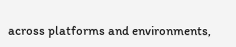across platforms and environments,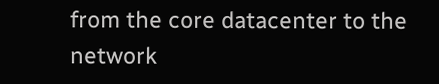from the core datacenter to the network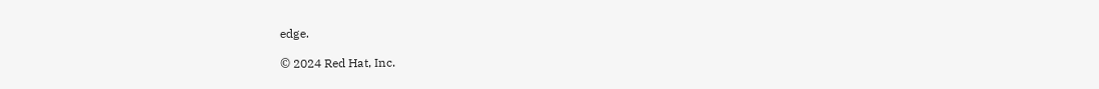edge.

© 2024 Red Hat, Inc.